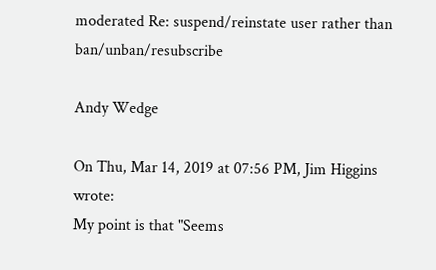moderated Re: suspend/reinstate user rather than ban/unban/resubscribe

Andy Wedge

On Thu, Mar 14, 2019 at 07:56 PM, Jim Higgins wrote:
My point is that "Seems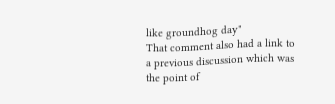like groundhog day"
That comment also had a link to a previous discussion which was the point of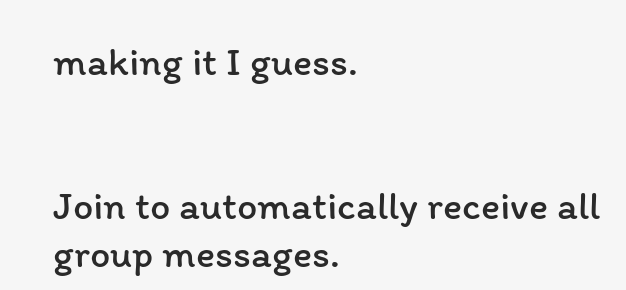making it I guess.


Join to automatically receive all group messages.